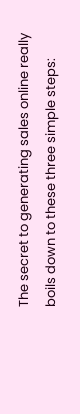The secret to generating sales online really boils down to these three simple steps: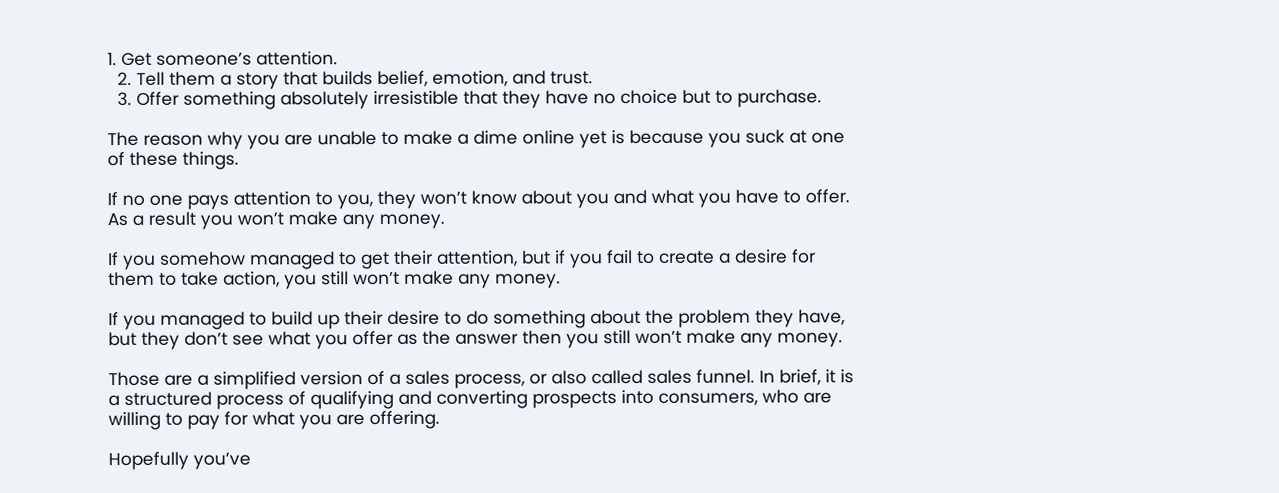1. Get someone’s attention.
  2. Tell them a story that builds belief, emotion, and trust.
  3. Offer something absolutely irresistible that they have no choice but to purchase.

The reason why you are unable to make a dime online yet is because you suck at one of these things.

If no one pays attention to you, they won’t know about you and what you have to offer. As a result you won’t make any money.

If you somehow managed to get their attention, but if you fail to create a desire for them to take action, you still won’t make any money.

If you managed to build up their desire to do something about the problem they have, but they don’t see what you offer as the answer then you still won’t make any money.

Those are a simplified version of a sales process, or also called sales funnel. In brief, it is a structured process of qualifying and converting prospects into consumers, who are willing to pay for what you are offering.

Hopefully you’ve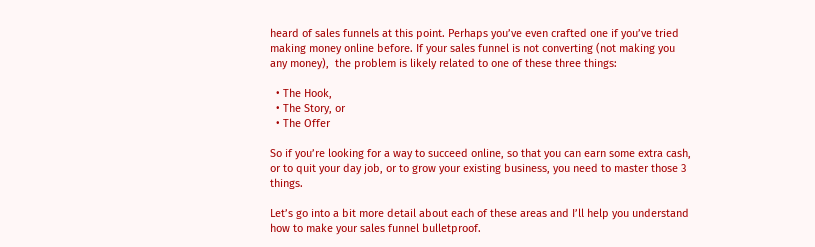heard of sales funnels at this point. Perhaps you’ve even crafted one if you’ve tried making money online before. If your sales funnel is not converting (not making you any money),  the problem is likely related to one of these three things:

  • The Hook,
  • The Story, or
  • The Offer

So if you’re looking for a way to succeed online, so that you can earn some extra cash, or to quit your day job, or to grow your existing business, you need to master those 3 things.

Let’s go into a bit more detail about each of these areas and I’ll help you understand how to make your sales funnel bulletproof.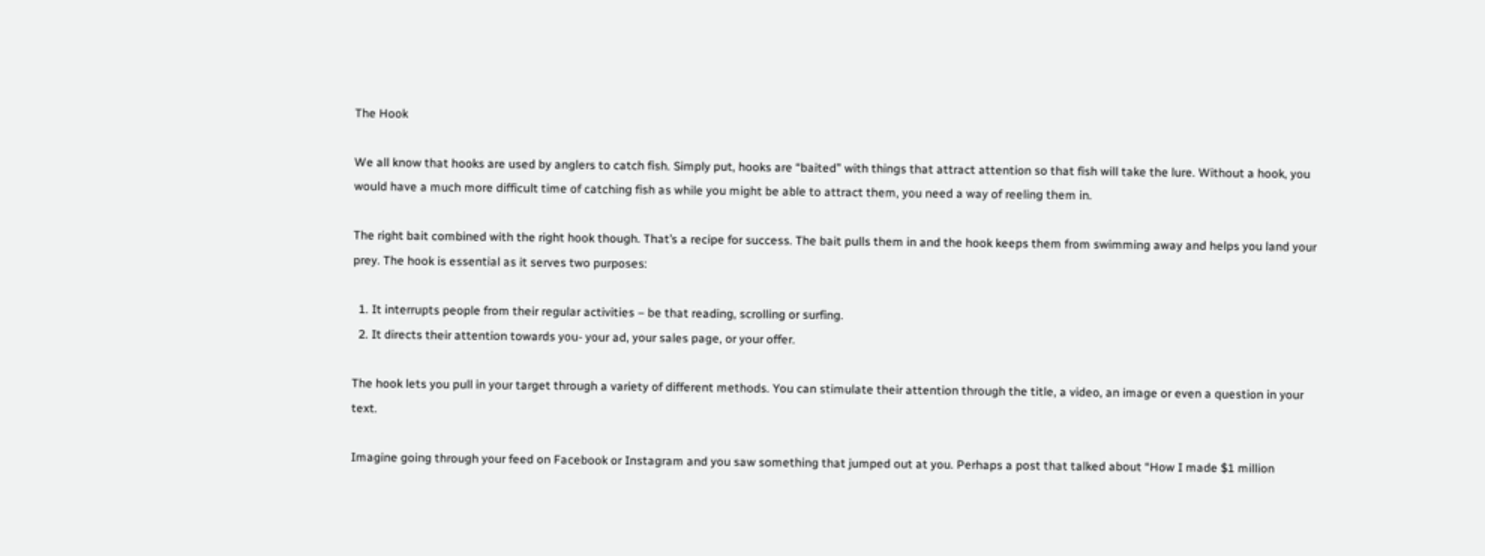The Hook

We all know that hooks are used by anglers to catch fish. Simply put, hooks are “baited” with things that attract attention so that fish will take the lure. Without a hook, you would have a much more difficult time of catching fish as while you might be able to attract them, you need a way of reeling them in.

The right bait combined with the right hook though. That’s a recipe for success. The bait pulls them in and the hook keeps them from swimming away and helps you land your prey. The hook is essential as it serves two purposes:

  1. It interrupts people from their regular activities – be that reading, scrolling or surfing.
  2. It directs their attention towards you- your ad, your sales page, or your offer.

The hook lets you pull in your target through a variety of different methods. You can stimulate their attention through the title, a video, an image or even a question in your text.

Imagine going through your feed on Facebook or Instagram and you saw something that jumped out at you. Perhaps a post that talked about “How I made $1 million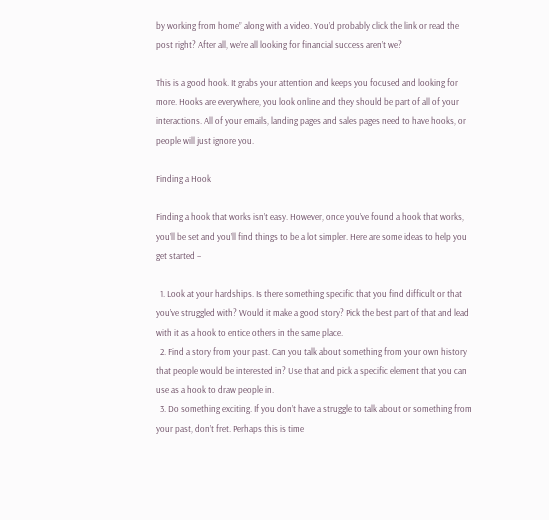by working from home” along with a video. You’d probably click the link or read the post right? After all, we’re all looking for financial success aren’t we?

This is a good hook. It grabs your attention and keeps you focused and looking for more. Hooks are everywhere, you look online and they should be part of all of your interactions. All of your emails, landing pages and sales pages need to have hooks, or people will just ignore you.

Finding a Hook

Finding a hook that works isn’t easy. However, once you’ve found a hook that works, you’ll be set and you’ll find things to be a lot simpler. Here are some ideas to help you get started –

  1. Look at your hardships. Is there something specific that you find difficult or that you’ve struggled with? Would it make a good story? Pick the best part of that and lead with it as a hook to entice others in the same place.
  2. Find a story from your past. Can you talk about something from your own history that people would be interested in? Use that and pick a specific element that you can use as a hook to draw people in.
  3. Do something exciting. If you don’t have a struggle to talk about or something from your past, don’t fret. Perhaps this is time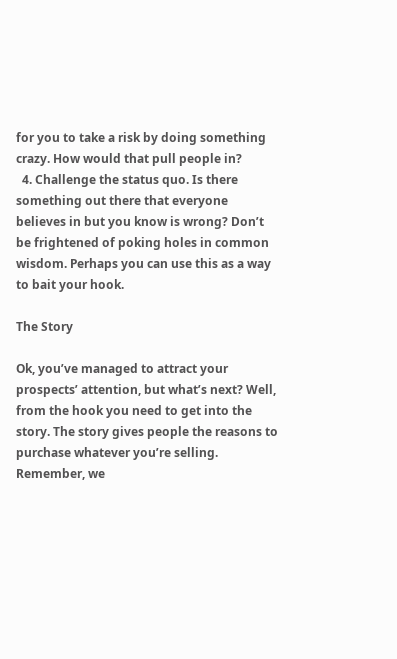for you to take a risk by doing something crazy. How would that pull people in?
  4. Challenge the status quo. Is there something out there that everyone believes in but you know is wrong? Don’t be frightened of poking holes in common wisdom. Perhaps you can use this as a way to bait your hook.

The Story

Ok, you’ve managed to attract your prospects’ attention, but what’s next? Well, from the hook you need to get into the story. The story gives people the reasons to purchase whatever you’re selling. Remember, we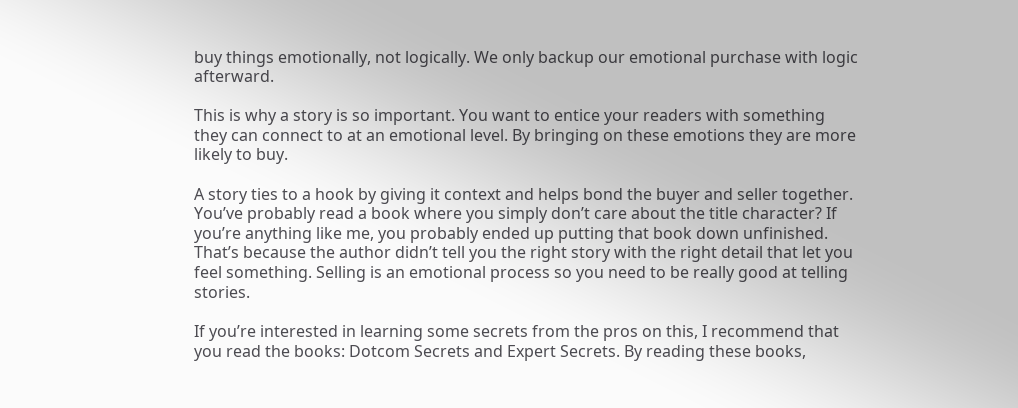buy things emotionally, not logically. We only backup our emotional purchase with logic afterward.

This is why a story is so important. You want to entice your readers with something they can connect to at an emotional level. By bringing on these emotions they are more likely to buy.

A story ties to a hook by giving it context and helps bond the buyer and seller together. You’ve probably read a book where you simply don’t care about the title character? If you’re anything like me, you probably ended up putting that book down unfinished. That’s because the author didn’t tell you the right story with the right detail that let you feel something. Selling is an emotional process so you need to be really good at telling stories.

If you’re interested in learning some secrets from the pros on this, I recommend that you read the books: Dotcom Secrets and Expert Secrets. By reading these books,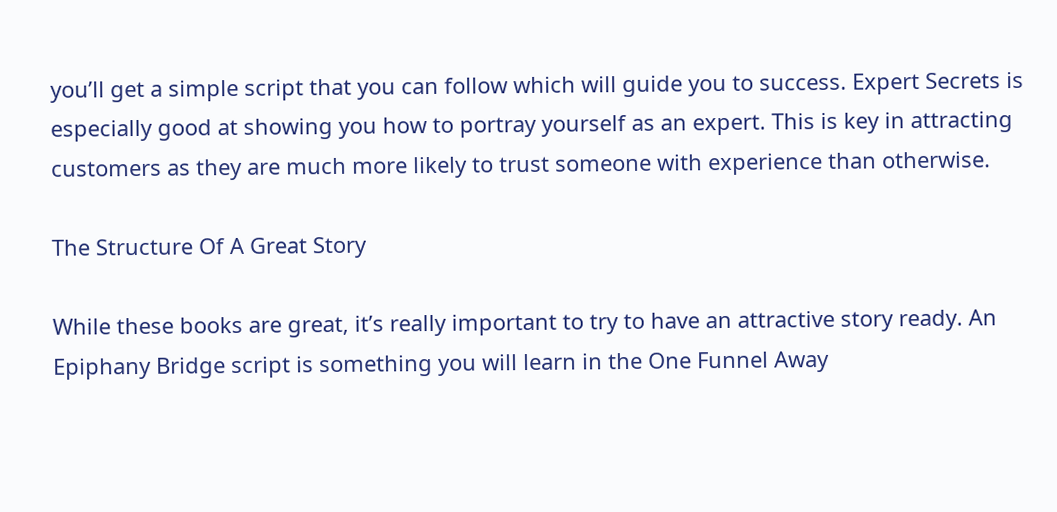you’ll get a simple script that you can follow which will guide you to success. Expert Secrets is especially good at showing you how to portray yourself as an expert. This is key in attracting customers as they are much more likely to trust someone with experience than otherwise.

The Structure Of A Great Story

While these books are great, it’s really important to try to have an attractive story ready. An Epiphany Bridge script is something you will learn in the One Funnel Away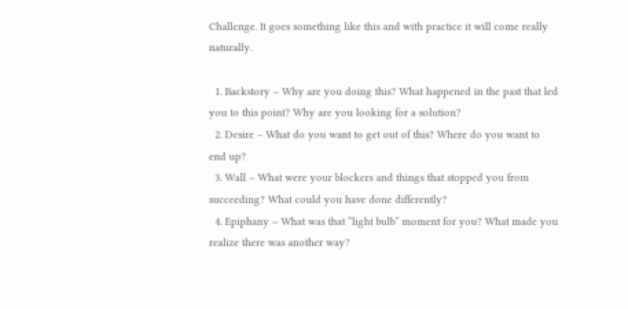Challenge. It goes something like this and with practice it will come really naturally.

  1. Backstory – Why are you doing this? What happened in the past that led you to this point? Why are you looking for a solution?
  2. Desire – What do you want to get out of this? Where do you want to end up?
  3. Wall – What were your blockers and things that stopped you from succeeding? What could you have done differently?
  4. Epiphany – What was that “light bulb” moment for you? What made you realize there was another way?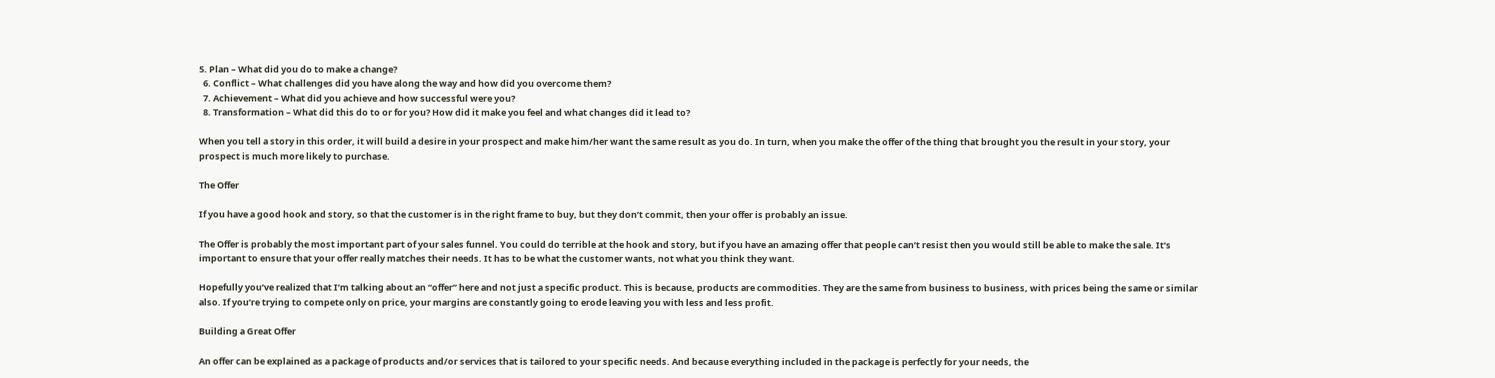5. Plan – What did you do to make a change?
  6. Conflict – What challenges did you have along the way and how did you overcome them?
  7. Achievement – What did you achieve and how successful were you?
  8. Transformation – What did this do to or for you? How did it make you feel and what changes did it lead to?

When you tell a story in this order, it will build a desire in your prospect and make him/her want the same result as you do. In turn, when you make the offer of the thing that brought you the result in your story, your prospect is much more likely to purchase.

The Offer

If you have a good hook and story, so that the customer is in the right frame to buy, but they don’t commit, then your offer is probably an issue.

The Offer is probably the most important part of your sales funnel. You could do terrible at the hook and story, but if you have an amazing offer that people can’t resist then you would still be able to make the sale. It’s important to ensure that your offer really matches their needs. It has to be what the customer wants, not what you think they want.

Hopefully you’ve realized that I’m talking about an “offer” here and not just a specific product. This is because, products are commodities. They are the same from business to business, with prices being the same or similar also. If you’re trying to compete only on price, your margins are constantly going to erode leaving you with less and less profit.

Building a Great Offer

An offer can be explained as a package of products and/or services that is tailored to your specific needs. And because everything included in the package is perfectly for your needs, the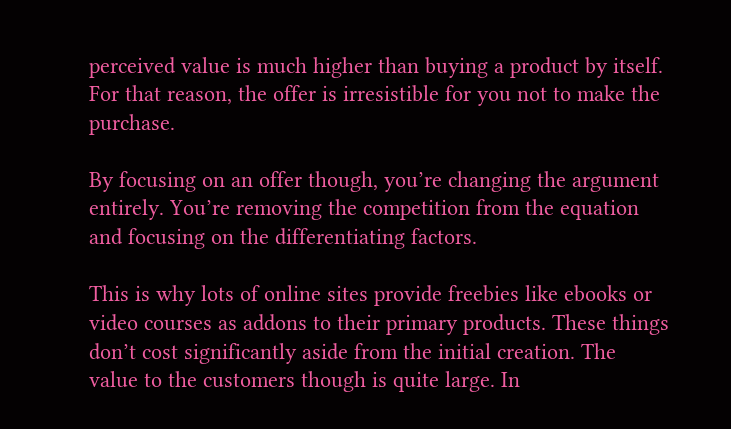perceived value is much higher than buying a product by itself. For that reason, the offer is irresistible for you not to make the purchase.

By focusing on an offer though, you’re changing the argument entirely. You’re removing the competition from the equation and focusing on the differentiating factors.

This is why lots of online sites provide freebies like ebooks or video courses as addons to their primary products. These things don’t cost significantly aside from the initial creation. The value to the customers though is quite large. In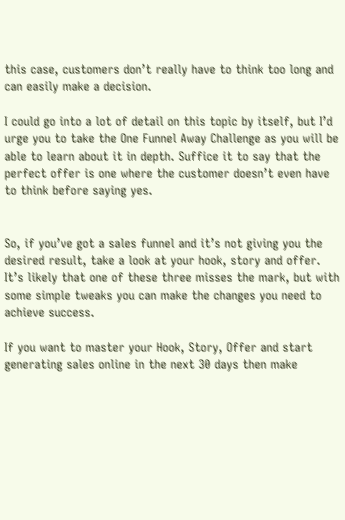this case, customers don’t really have to think too long and can easily make a decision.

I could go into a lot of detail on this topic by itself, but I’d urge you to take the One Funnel Away Challenge as you will be able to learn about it in depth. Suffice it to say that the perfect offer is one where the customer doesn’t even have to think before saying yes.


So, if you’ve got a sales funnel and it’s not giving you the desired result, take a look at your hook, story and offer. It’s likely that one of these three misses the mark, but with some simple tweaks you can make the changes you need to achieve success.

If you want to master your Hook, Story, Offer and start generating sales online in the next 30 days then make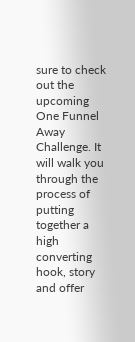sure to check out the upcoming One Funnel Away Challenge. It will walk you through the process of putting together a high converting hook, story and offer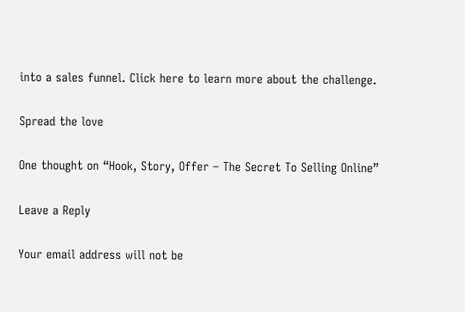into a sales funnel. Click here to learn more about the challenge.

Spread the love

One thought on “Hook, Story, Offer – The Secret To Selling Online”

Leave a Reply

Your email address will not be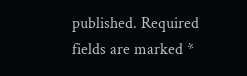published. Required fields are marked *